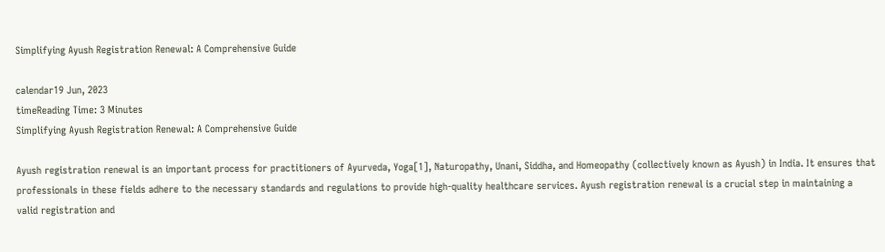Simplifying Ayush Registration Renewal: A Comprehensive Guide

calendar19 Jun, 2023
timeReading Time: 3 Minutes
Simplifying Ayush Registration Renewal: A Comprehensive Guide

Ayush registration renewal is an important process for practitioners of Ayurveda, Yoga[1], Naturopathy, Unani, Siddha, and Homeopathy (collectively known as Ayush) in India. It ensures that professionals in these fields adhere to the necessary standards and regulations to provide high-quality healthcare services. Ayush registration renewal is a crucial step in maintaining a valid registration and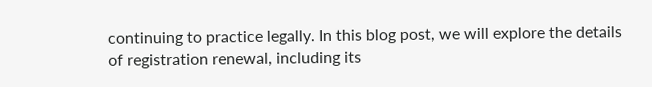continuing to practice legally. In this blog post, we will explore the details of registration renewal, including its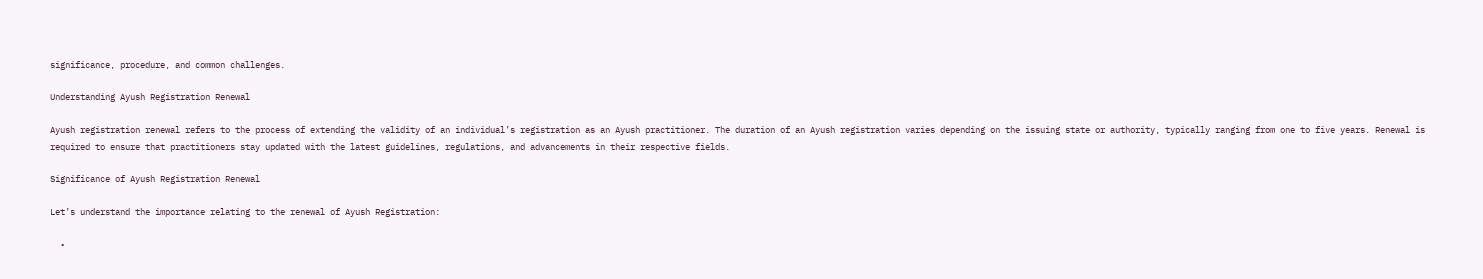significance, procedure, and common challenges.

Understanding Ayush Registration Renewal

Ayush registration renewal refers to the process of extending the validity of an individual’s registration as an Ayush practitioner. The duration of an Ayush registration varies depending on the issuing state or authority, typically ranging from one to five years. Renewal is required to ensure that practitioners stay updated with the latest guidelines, regulations, and advancements in their respective fields.

Significance of Ayush Registration Renewal

Let’s understand the importance relating to the renewal of Ayush Registration:

  •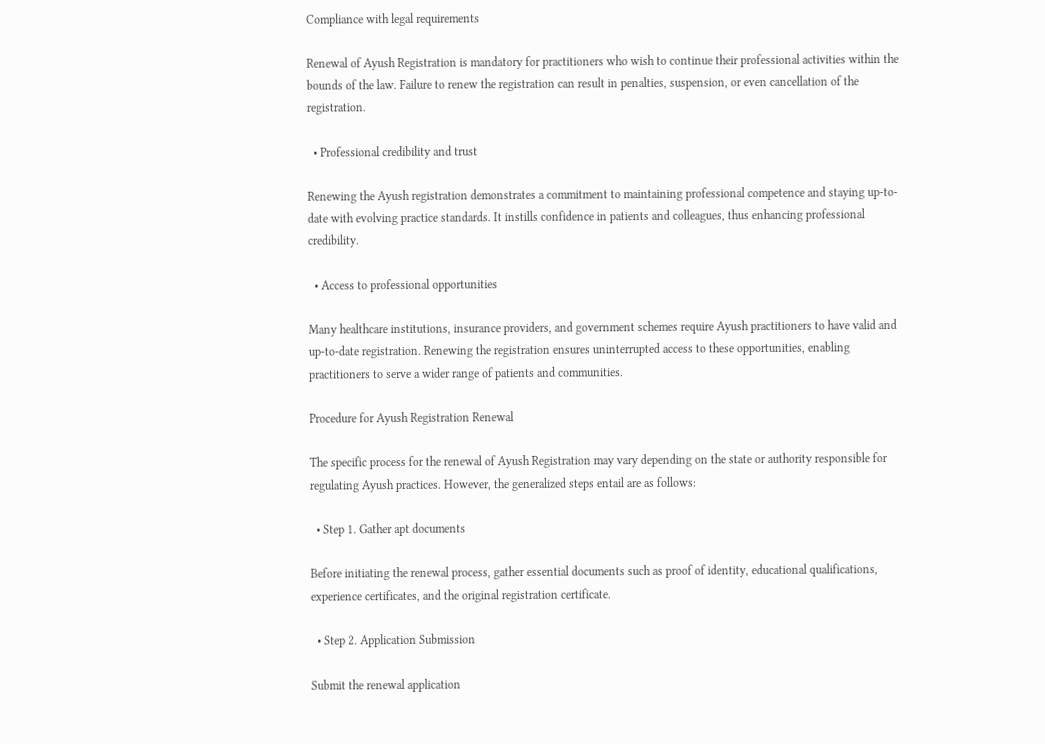Compliance with legal requirements

Renewal of Ayush Registration is mandatory for practitioners who wish to continue their professional activities within the bounds of the law. Failure to renew the registration can result in penalties, suspension, or even cancellation of the registration.

  • Professional credibility and trust

Renewing the Ayush registration demonstrates a commitment to maintaining professional competence and staying up-to-date with evolving practice standards. It instills confidence in patients and colleagues, thus enhancing professional credibility.

  • Access to professional opportunities

Many healthcare institutions, insurance providers, and government schemes require Ayush practitioners to have valid and up-to-date registration. Renewing the registration ensures uninterrupted access to these opportunities, enabling practitioners to serve a wider range of patients and communities.

Procedure for Ayush Registration Renewal

The specific process for the renewal of Ayush Registration may vary depending on the state or authority responsible for regulating Ayush practices. However, the generalized steps entail are as follows:

  • Step 1. Gather apt documents

Before initiating the renewal process, gather essential documents such as proof of identity, educational qualifications, experience certificates, and the original registration certificate.

  • Step 2. Application Submission

Submit the renewal application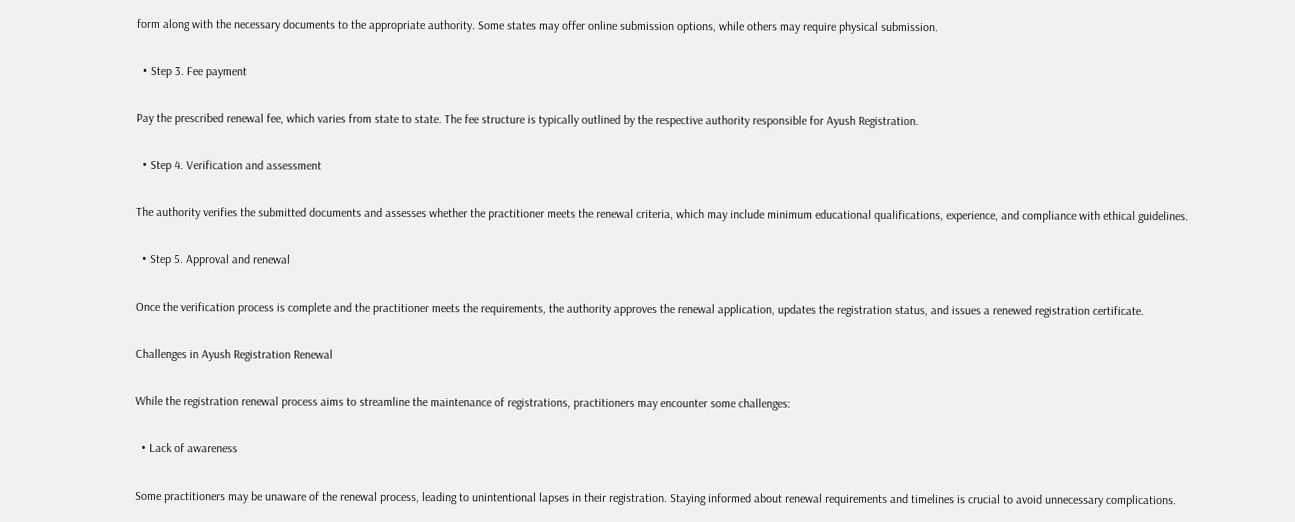form along with the necessary documents to the appropriate authority. Some states may offer online submission options, while others may require physical submission.

  • Step 3. Fee payment

Pay the prescribed renewal fee, which varies from state to state. The fee structure is typically outlined by the respective authority responsible for Ayush Registration.

  • Step 4. Verification and assessment

The authority verifies the submitted documents and assesses whether the practitioner meets the renewal criteria, which may include minimum educational qualifications, experience, and compliance with ethical guidelines.

  • Step 5. Approval and renewal

Once the verification process is complete and the practitioner meets the requirements, the authority approves the renewal application, updates the registration status, and issues a renewed registration certificate.

Challenges in Ayush Registration Renewal

While the registration renewal process aims to streamline the maintenance of registrations, practitioners may encounter some challenges:

  • Lack of awareness

Some practitioners may be unaware of the renewal process, leading to unintentional lapses in their registration. Staying informed about renewal requirements and timelines is crucial to avoid unnecessary complications.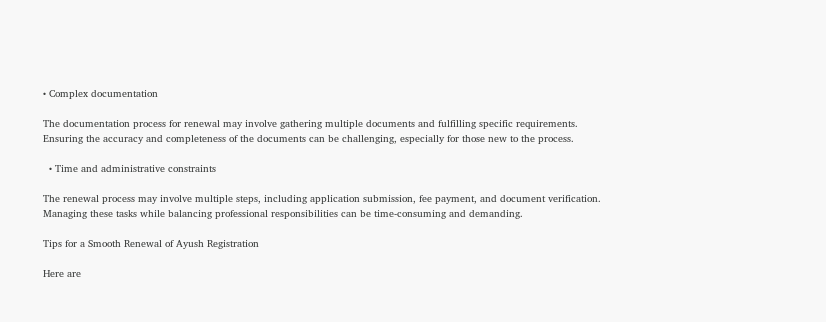• Complex documentation

The documentation process for renewal may involve gathering multiple documents and fulfilling specific requirements. Ensuring the accuracy and completeness of the documents can be challenging, especially for those new to the process.

  • Time and administrative constraints

The renewal process may involve multiple steps, including application submission, fee payment, and document verification. Managing these tasks while balancing professional responsibilities can be time-consuming and demanding.

Tips for a Smooth Renewal of Ayush Registration

Here are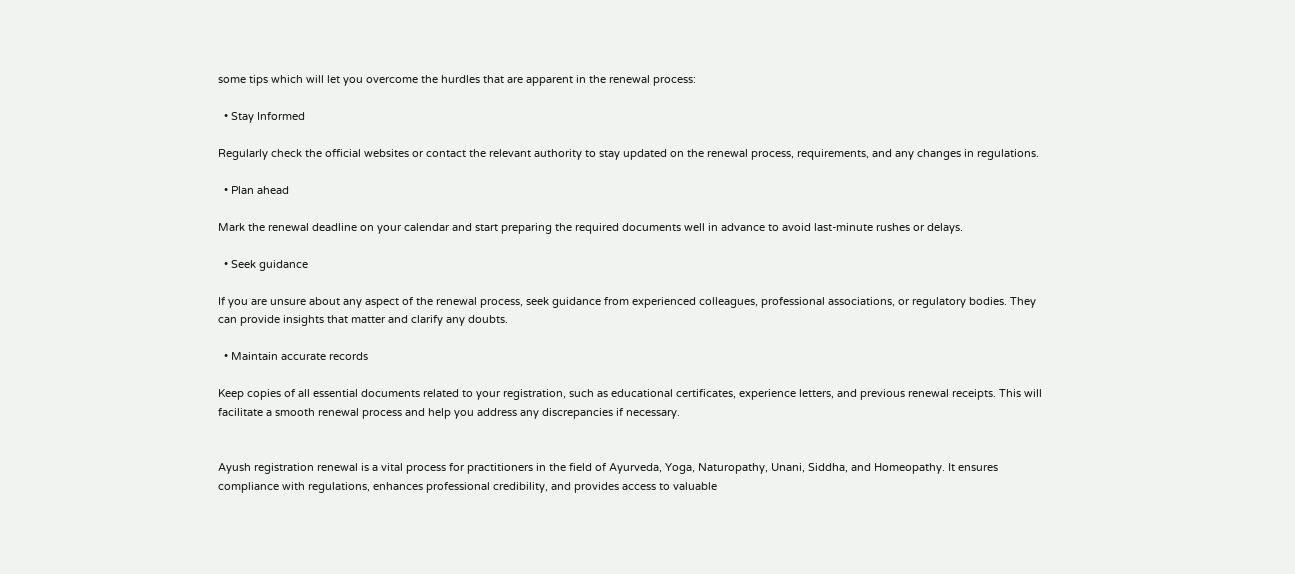some tips which will let you overcome the hurdles that are apparent in the renewal process:

  • Stay Informed

Regularly check the official websites or contact the relevant authority to stay updated on the renewal process, requirements, and any changes in regulations.

  • Plan ahead

Mark the renewal deadline on your calendar and start preparing the required documents well in advance to avoid last-minute rushes or delays.

  • Seek guidance

If you are unsure about any aspect of the renewal process, seek guidance from experienced colleagues, professional associations, or regulatory bodies. They can provide insights that matter and clarify any doubts.

  • Maintain accurate records

Keep copies of all essential documents related to your registration, such as educational certificates, experience letters, and previous renewal receipts. This will facilitate a smooth renewal process and help you address any discrepancies if necessary.


Ayush registration renewal is a vital process for practitioners in the field of Ayurveda, Yoga, Naturopathy, Unani, Siddha, and Homeopathy. It ensures compliance with regulations, enhances professional credibility, and provides access to valuable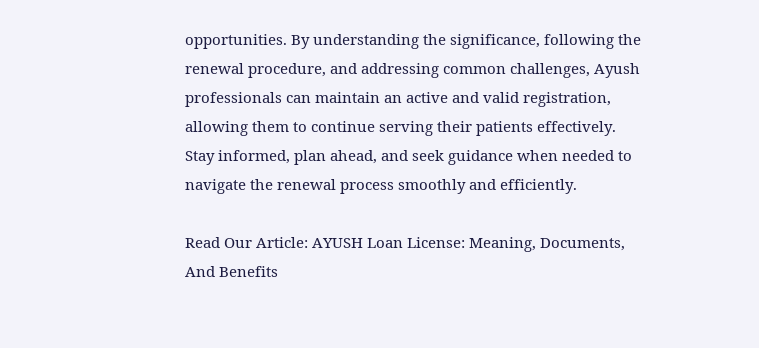opportunities. By understanding the significance, following the renewal procedure, and addressing common challenges, Ayush professionals can maintain an active and valid registration, allowing them to continue serving their patients effectively. Stay informed, plan ahead, and seek guidance when needed to navigate the renewal process smoothly and efficiently.

Read Our Article: AYUSH Loan License: Meaning, Documents, And Benefits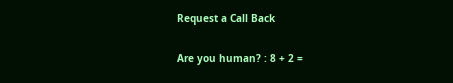Request a Call Back

Are you human? : 8 + 2 =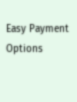Easy Payment Options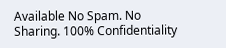Available No Spam. No Sharing. 100% Confidentiality